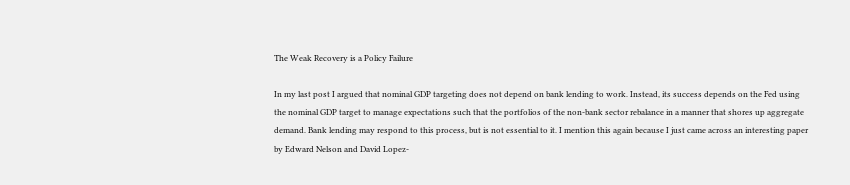The Weak Recovery is a Policy Failure

In my last post I argued that nominal GDP targeting does not depend on bank lending to work. Instead, its success depends on the Fed using the nominal GDP target to manage expectations such that the portfolios of the non-bank sector rebalance in a manner that shores up aggregate demand. Bank lending may respond to this process, but is not essential to it. I mention this again because I just came across an interesting paper by Edward Nelson and David Lopez-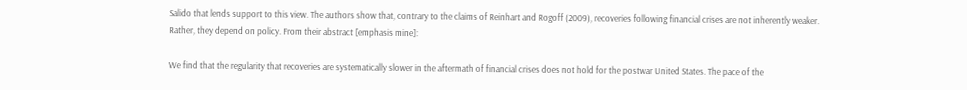Salido that lends support to this view. The authors show that, contrary to the claims of Reinhart and Rogoff (2009), recoveries following financial crises are not inherently weaker. Rather, they depend on policy. From their abstract [emphasis mine]:

We find that the regularity that recoveries are systematically slower in the aftermath of financial crises does not hold for the postwar United States. The pace of the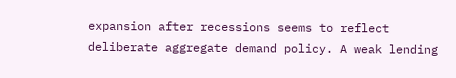expansion after recessions seems to reflect deliberate aggregate demand policy. A weak lending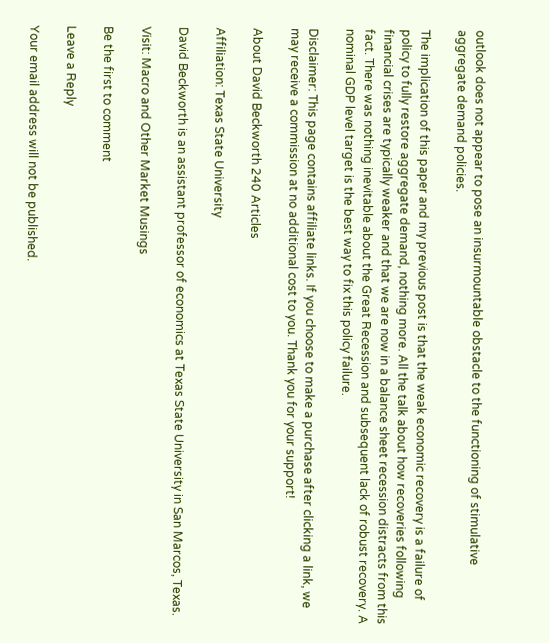outlook does not appear to pose an insurmountable obstacle to the functioning of stimulative aggregate demand policies.

The implication of this paper and my previous post is that the weak economic recovery is a failure of policy to fully restore aggregate demand, nothing more. All the talk about how recoveries following financial crises are typically weaker and that we are now in a balance sheet recession distracts from this fact. There was nothing inevitable about the Great Recession and subsequent lack of robust recovery. A nominal GDP level target is the best way to fix this policy failure.

Disclaimer: This page contains affiliate links. If you choose to make a purchase after clicking a link, we may receive a commission at no additional cost to you. Thank you for your support!

About David Beckworth 240 Articles

Affiliation: Texas State University

David Beckworth is an assistant professor of economics at Texas State University in San Marcos, Texas.

Visit: Macro and Other Market Musings

Be the first to comment

Leave a Reply

Your email address will not be published.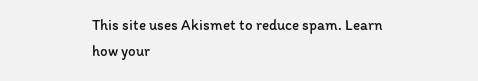This site uses Akismet to reduce spam. Learn how your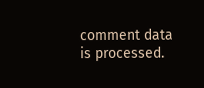comment data is processed.